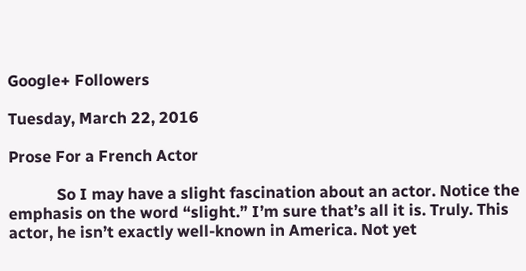Google+ Followers

Tuesday, March 22, 2016

Prose For a French Actor

            So I may have a slight fascination about an actor. Notice the emphasis on the word “slight.” I’m sure that’s all it is. Truly. This actor, he isn’t exactly well-known in America. Not yet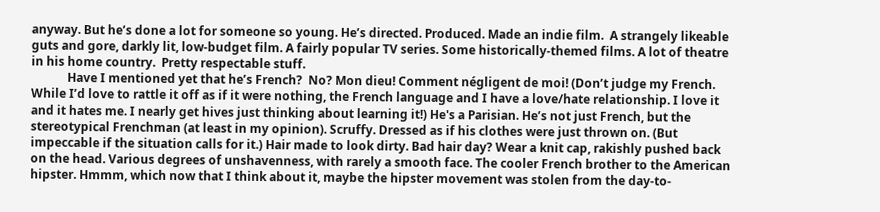anyway. But he’s done a lot for someone so young. He’s directed. Produced. Made an indie film.  A strangely likeable guts and gore, darkly lit, low-budget film. A fairly popular TV series. Some historically-themed films. A lot of theatre in his home country.  Pretty respectable stuff.
            Have I mentioned yet that he’s French?  No? Mon dieu! Comment négligent de moi! (Don’t judge my French. While I’d love to rattle it off as if it were nothing, the French language and I have a love/hate relationship. I love it and it hates me. I nearly get hives just thinking about learning it!) He's a Parisian. He’s not just French, but the stereotypical Frenchman (at least in my opinion). Scruffy. Dressed as if his clothes were just thrown on. (But impeccable if the situation calls for it.) Hair made to look dirty. Bad hair day? Wear a knit cap, rakishly pushed back on the head. Various degrees of unshavenness, with rarely a smooth face. The cooler French brother to the American hipster. Hmmm, which now that I think about it, maybe the hipster movement was stolen from the day-to-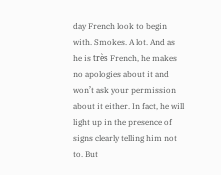day French look to begin with. Smokes. A lot. And as he is très French, he makes no apologies about it and won’t ask your permission about it either. In fact, he will light up in the presence of signs clearly telling him not to. But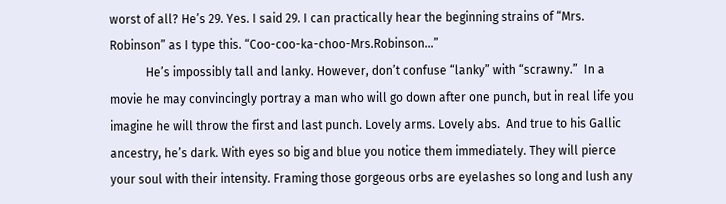worst of all? He’s 29. Yes. I said 29. I can practically hear the beginning strains of “Mrs. Robinson” as I type this. “Coo-coo-ka-choo-Mrs.Robinson…”
            He’s impossibly tall and lanky. However, don’t confuse “lanky” with “scrawny.”  In a movie he may convincingly portray a man who will go down after one punch, but in real life you imagine he will throw the first and last punch. Lovely arms. Lovely abs.  And true to his Gallic ancestry, he’s dark. With eyes so big and blue you notice them immediately. They will pierce your soul with their intensity. Framing those gorgeous orbs are eyelashes so long and lush any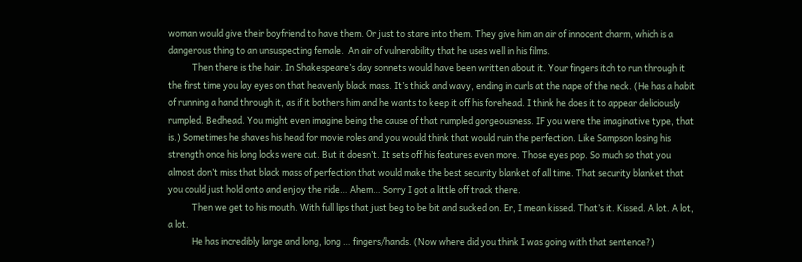woman would give their boyfriend to have them. Or just to stare into them. They give him an air of innocent charm, which is a dangerous thing to an unsuspecting female.  An air of vulnerability that he uses well in his films.
            Then there is the hair. In Shakespeare’s day sonnets would have been written about it. Your fingers itch to run through it the first time you lay eyes on that heavenly black mass. It’s thick and wavy, ending in curls at the nape of the neck. (He has a habit of running a hand through it, as if it bothers him and he wants to keep it off his forehead. I think he does it to appear deliciously rumpled. Bedhead. You might even imagine being the cause of that rumpled gorgeousness. IF you were the imaginative type, that is.) Sometimes he shaves his head for movie roles and you would think that would ruin the perfection. Like Sampson losing his strength once his long locks were cut. But it doesn’t. It sets off his features even more. Those eyes pop. So much so that you almost don’t miss that black mass of perfection that would make the best security blanket of all time. That security blanket that you could just hold onto and enjoy the ride… Ahem… Sorry I got a little off track there.
            Then we get to his mouth. With full lips that just beg to be bit and sucked on. Er, I mean kissed. That’s it. Kissed. A lot. A lot, a lot.
            He has incredibly large and long, long … fingers/hands. (Now where did you think I was going with that sentence?)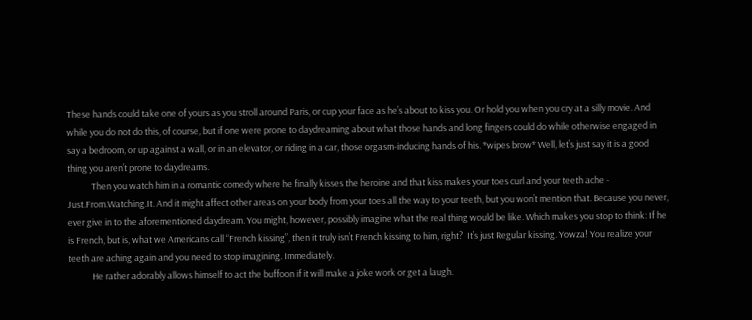These hands could take one of yours as you stroll around Paris, or cup your face as he’s about to kiss you. Or hold you when you cry at a silly movie. And while you do not do this, of course, but if one were prone to daydreaming about what those hands and long fingers could do while otherwise engaged in say a bedroom, or up against a wall, or in an elevator, or riding in a car, those orgasm-inducing hands of his. *wipes brow* Well, let’s just say it is a good thing you aren’t prone to daydreams.
            Then you watch him in a romantic comedy where he finally kisses the heroine and that kiss makes your toes curl and your teeth ache - Just.From.Watching.It. And it might affect other areas on your body from your toes all the way to your teeth, but you won’t mention that. Because you never, ever give in to the aforementioned daydream. You might, however, possibly imagine what the real thing would be like. Which makes you stop to think: If he is French, but is, what we Americans call “French kissing”, then it truly isn’t French kissing to him, right?  It’s just Regular kissing. Yowza! You realize your teeth are aching again and you need to stop imagining. Immediately.
            He rather adorably allows himself to act the buffoon if it will make a joke work or get a laugh.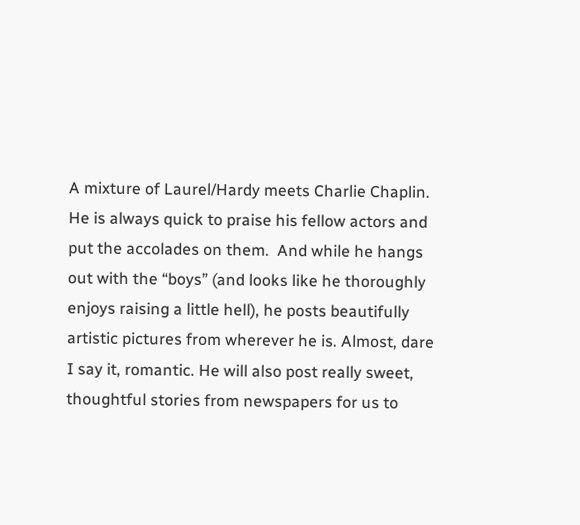A mixture of Laurel/Hardy meets Charlie Chaplin. He is always quick to praise his fellow actors and put the accolades on them.  And while he hangs out with the “boys” (and looks like he thoroughly enjoys raising a little hell), he posts beautifully artistic pictures from wherever he is. Almost, dare I say it, romantic. He will also post really sweet, thoughtful stories from newspapers for us to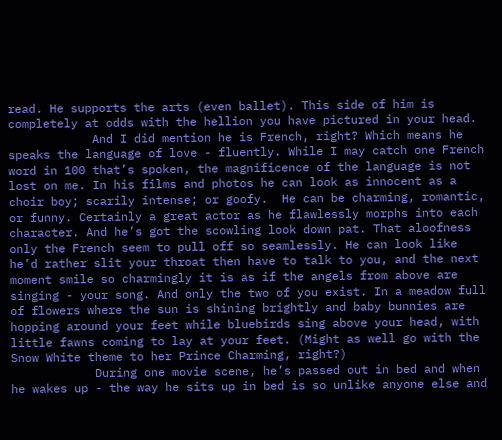read. He supports the arts (even ballet). This side of him is completely at odds with the hellion you have pictured in your head.
            And I did mention he is French, right? Which means he speaks the language of love - fluently. While I may catch one French word in 100 that’s spoken, the magnificence of the language is not lost on me. In his films and photos he can look as innocent as a choir boy; scarily intense; or goofy.  He can be charming, romantic, or funny. Certainly a great actor as he flawlessly morphs into each character. And he’s got the scowling look down pat. That aloofness only the French seem to pull off so seamlessly. He can look like he’d rather slit your throat then have to talk to you, and the next moment smile so charmingly it is as if the angels from above are singing - your song. And only the two of you exist. In a meadow full of flowers where the sun is shining brightly and baby bunnies are hopping around your feet while bluebirds sing above your head, with little fawns coming to lay at your feet. (Might as well go with the Snow White theme to her Prince Charming, right?)
            During one movie scene, he’s passed out in bed and when he wakes up - the way he sits up in bed is so unlike anyone else and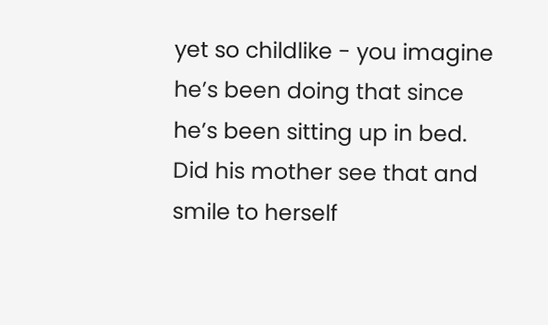yet so childlike - you imagine he’s been doing that since he’s been sitting up in bed. Did his mother see that and smile to herself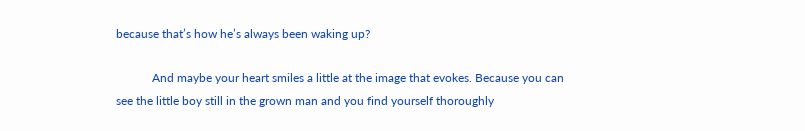because that’s how he’s always been waking up?

            And maybe your heart smiles a little at the image that evokes. Because you can see the little boy still in the grown man and you find yourself thoroughly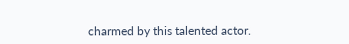charmed by this talented actor.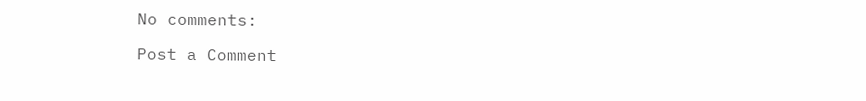No comments:

Post a Comment